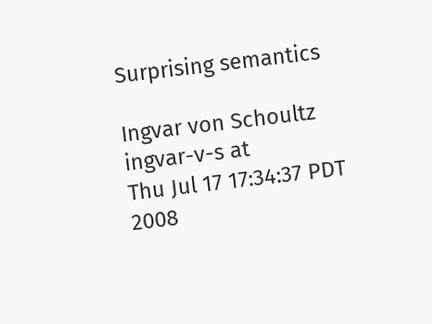Surprising semantics

Ingvar von Schoultz ingvar-v-s at
Thu Jul 17 17:34:37 PDT 2008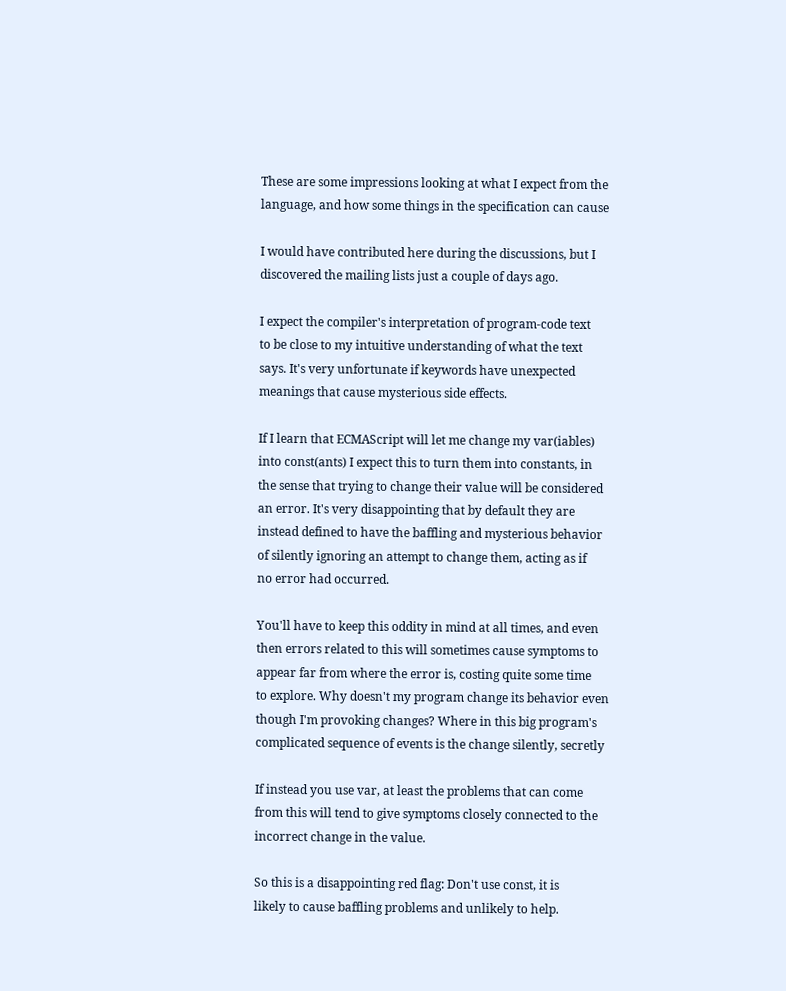These are some impressions looking at what I expect from the
language, and how some things in the specification can cause

I would have contributed here during the discussions, but I
discovered the mailing lists just a couple of days ago.

I expect the compiler's interpretation of program-code text
to be close to my intuitive understanding of what the text
says. It's very unfortunate if keywords have unexpected
meanings that cause mysterious side effects.

If I learn that ECMAScript will let me change my var(iables)
into const(ants) I expect this to turn them into constants, in
the sense that trying to change their value will be considered
an error. It's very disappointing that by default they are
instead defined to have the baffling and mysterious behavior
of silently ignoring an attempt to change them, acting as if
no error had occurred.

You'll have to keep this oddity in mind at all times, and even
then errors related to this will sometimes cause symptoms to
appear far from where the error is, costing quite some time
to explore. Why doesn't my program change its behavior even
though I'm provoking changes? Where in this big program's
complicated sequence of events is the change silently, secretly

If instead you use var, at least the problems that can come
from this will tend to give symptoms closely connected to the
incorrect change in the value.

So this is a disappointing red flag: Don't use const, it is
likely to cause baffling problems and unlikely to help.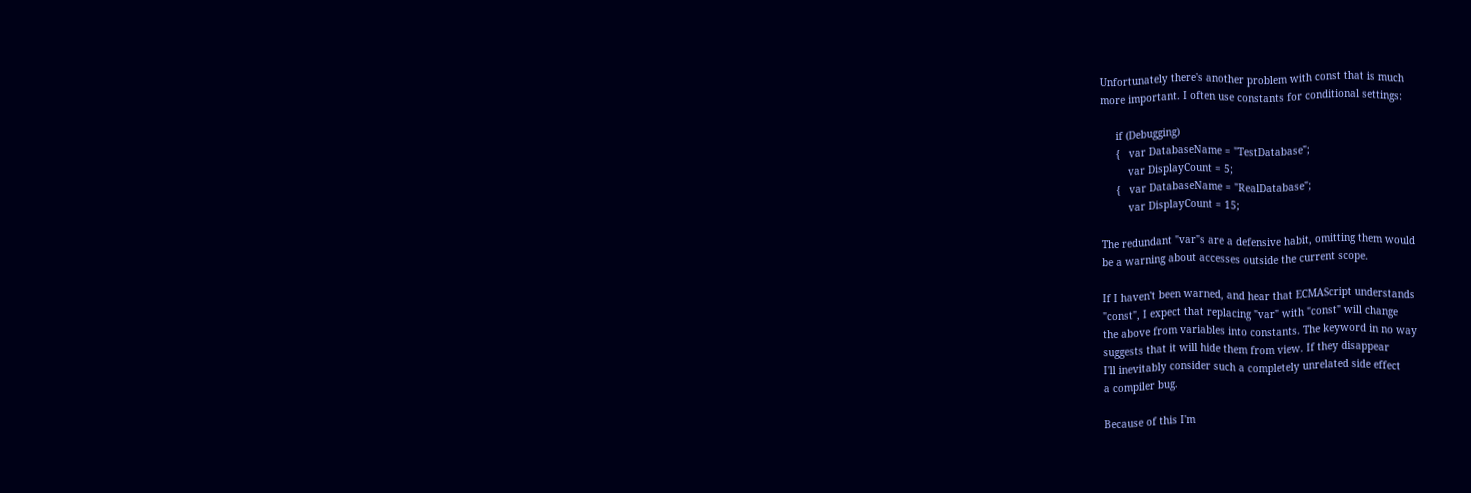Unfortunately there's another problem with const that is much
more important. I often use constants for conditional settings:

     if (Debugging)
     {   var DatabaseName = "TestDatabase";
         var DisplayCount = 5;
     {   var DatabaseName = "RealDatabase";
         var DisplayCount = 15;

The redundant "var"s are a defensive habit, omitting them would
be a warning about accesses outside the current scope.

If I haven't been warned, and hear that ECMAScript understands
"const", I expect that replacing "var" with "const" will change
the above from variables into constants. The keyword in no way
suggests that it will hide them from view. If they disappear
I'll inevitably consider such a completely unrelated side effect
a compiler bug.

Because of this I'm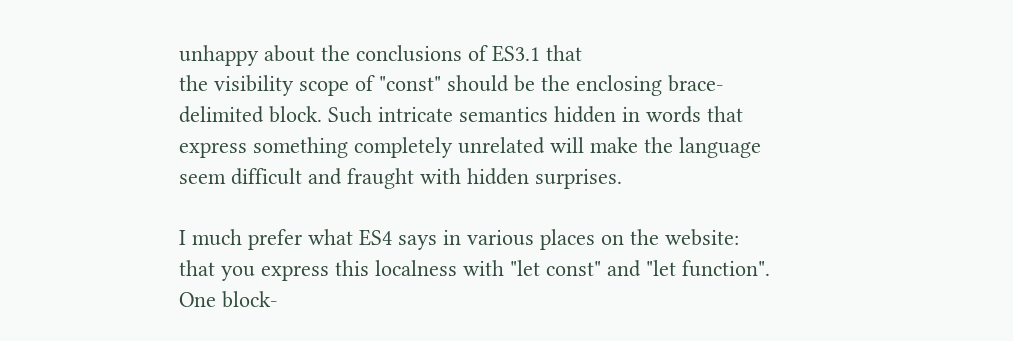unhappy about the conclusions of ES3.1 that
the visibility scope of "const" should be the enclosing brace-
delimited block. Such intricate semantics hidden in words that
express something completely unrelated will make the language
seem difficult and fraught with hidden surprises.

I much prefer what ES4 says in various places on the website:
that you express this localness with "let const" and "let function".
One block-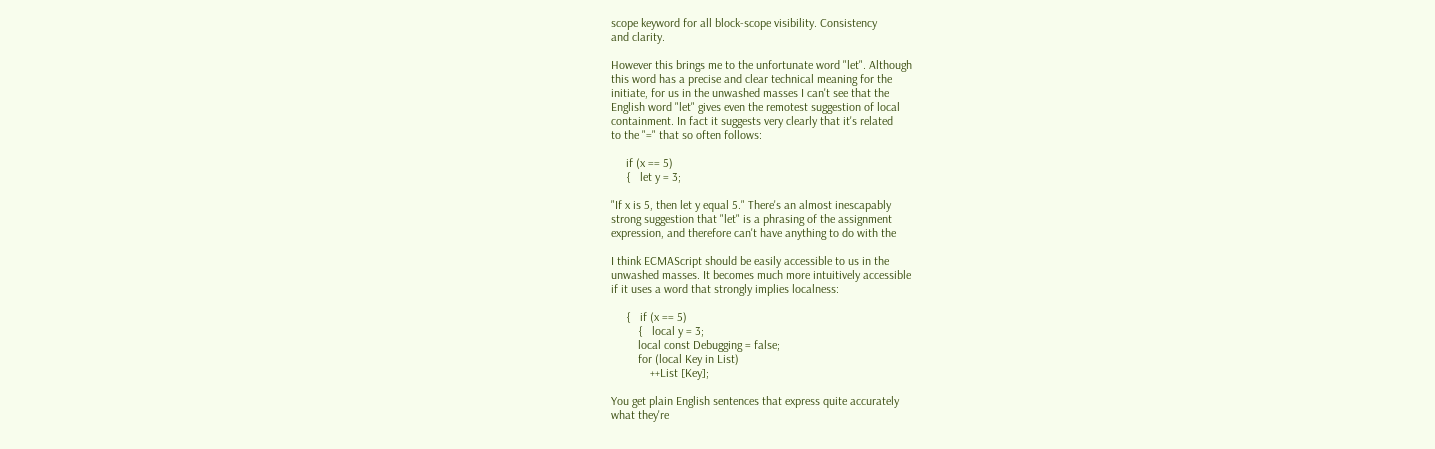scope keyword for all block-scope visibility. Consistency
and clarity.

However this brings me to the unfortunate word "let". Although
this word has a precise and clear technical meaning for the
initiate, for us in the unwashed masses I can't see that the
English word "let" gives even the remotest suggestion of local
containment. In fact it suggests very clearly that it's related
to the "=" that so often follows:

     if (x == 5)
     {   let y = 3;

"If x is 5, then let y equal 5." There's an almost inescapably
strong suggestion that "let" is a phrasing of the assignment
expression, and therefore can't have anything to do with the

I think ECMAScript should be easily accessible to us in the
unwashed masses. It becomes much more intuitively accessible
if it uses a word that strongly implies localness:

     {   if (x == 5)
         {   local y = 3;
         local const Debugging = false;
         for (local Key in List)
             ++List [Key];

You get plain English sentences that express quite accurately
what they're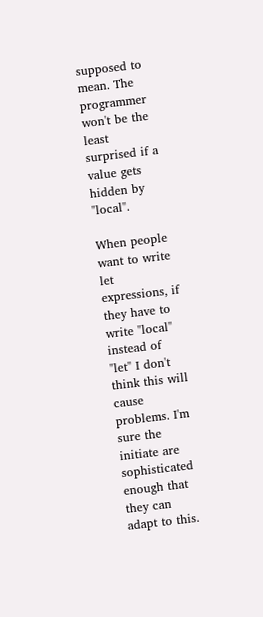supposed to mean. The programmer won't be the
least surprised if a value gets hidden by "local".

When people want to write let expressions, if they have to
write "local" instead of "let" I don't think this will cause
problems. I'm sure the initiate are sophisticated enough that
they can adapt to this.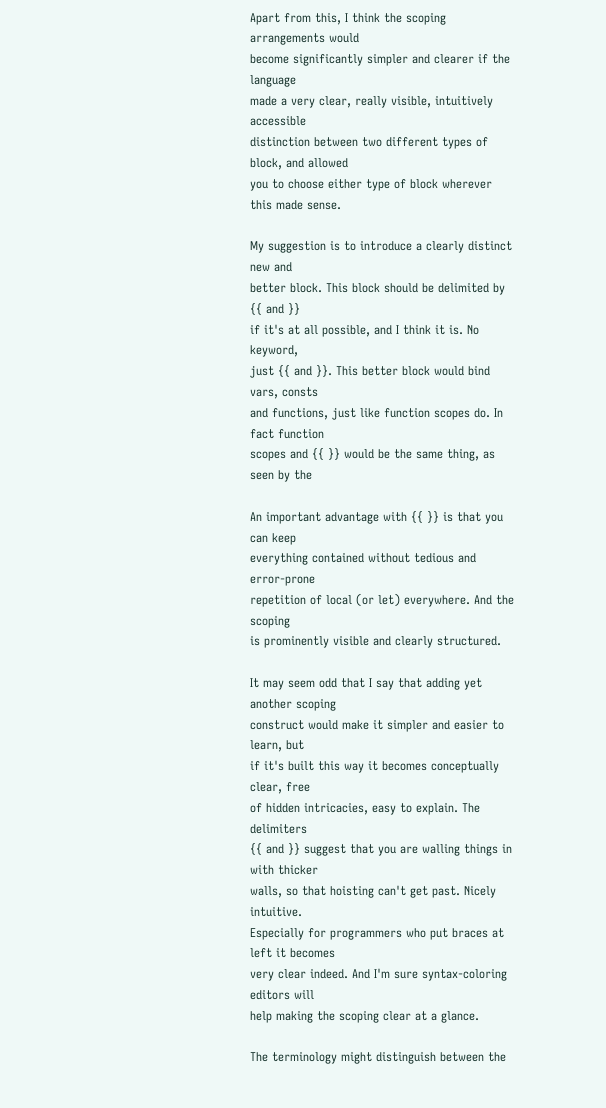Apart from this, I think the scoping arrangements would
become significantly simpler and clearer if the language
made a very clear, really visible, intuitively accessible
distinction between two different types of block, and allowed
you to choose either type of block wherever this made sense.

My suggestion is to introduce a clearly distinct new and
better block. This block should be delimited by {{ and }}
if it's at all possible, and I think it is. No keyword,
just {{ and }}. This better block would bind vars, consts
and functions, just like function scopes do. In fact function
scopes and {{ }} would be the same thing, as seen by the

An important advantage with {{ }} is that you can keep
everything contained without tedious and error-prone
repetition of local (or let) everywhere. And the scoping
is prominently visible and clearly structured.

It may seem odd that I say that adding yet another scoping
construct would make it simpler and easier to learn, but
if it's built this way it becomes conceptually clear, free
of hidden intricacies, easy to explain. The delimiters
{{ and }} suggest that you are walling things in with thicker
walls, so that hoisting can't get past. Nicely intuitive.
Especially for programmers who put braces at left it becomes
very clear indeed. And I'm sure syntax-coloring editors will
help making the scoping clear at a glance.

The terminology might distinguish between the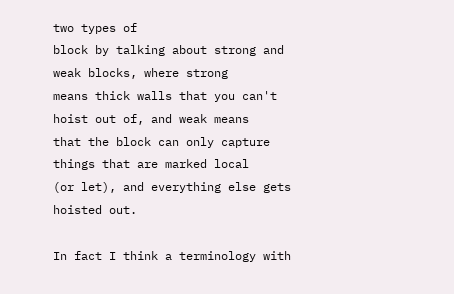two types of
block by talking about strong and weak blocks, where strong
means thick walls that you can't hoist out of, and weak means
that the block can only capture things that are marked local
(or let), and everything else gets hoisted out.

In fact I think a terminology with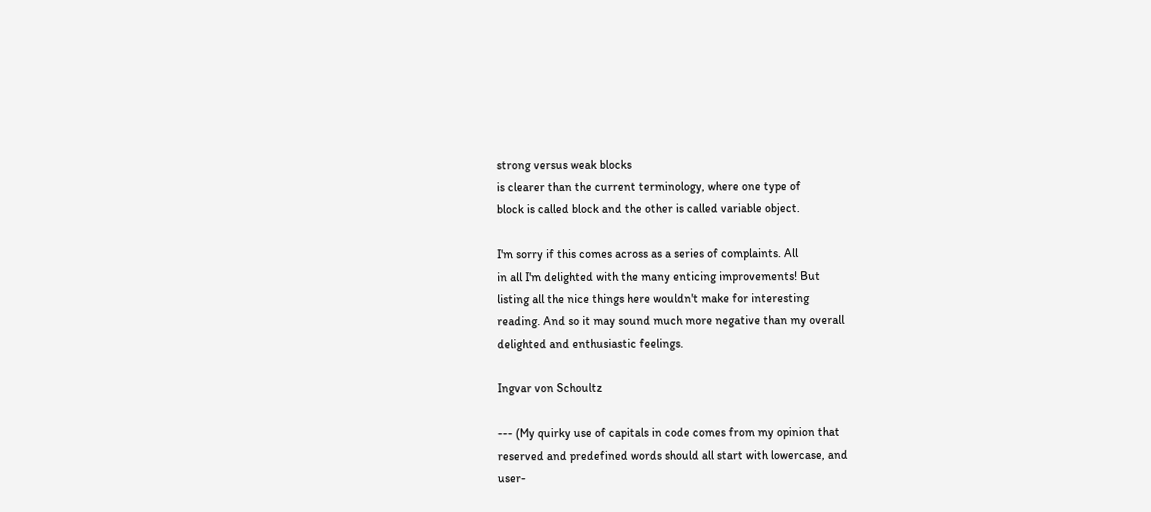strong versus weak blocks
is clearer than the current terminology, where one type of
block is called block and the other is called variable object.

I'm sorry if this comes across as a series of complaints. All
in all I'm delighted with the many enticing improvements! But
listing all the nice things here wouldn't make for interesting
reading. And so it may sound much more negative than my overall
delighted and enthusiastic feelings.

Ingvar von Schoultz

--- (My quirky use of capitals in code comes from my opinion that
reserved and predefined words should all start with lowercase, and
user-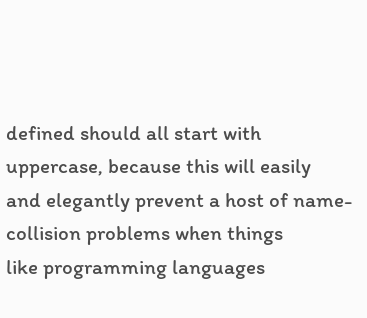defined should all start with uppercase, because this will easily
and elegantly prevent a host of name-collision problems when things
like programming languages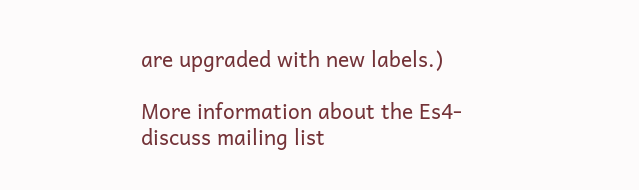are upgraded with new labels.)

More information about the Es4-discuss mailing list